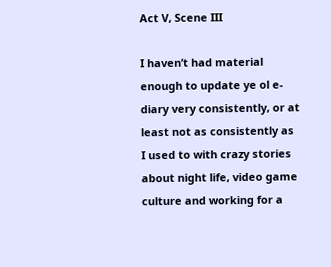Act V, Scene III

I haven’t had material enough to update ye ol e-diary very consistently, or at least not as consistently as I used to with crazy stories about night life, video game culture and working for a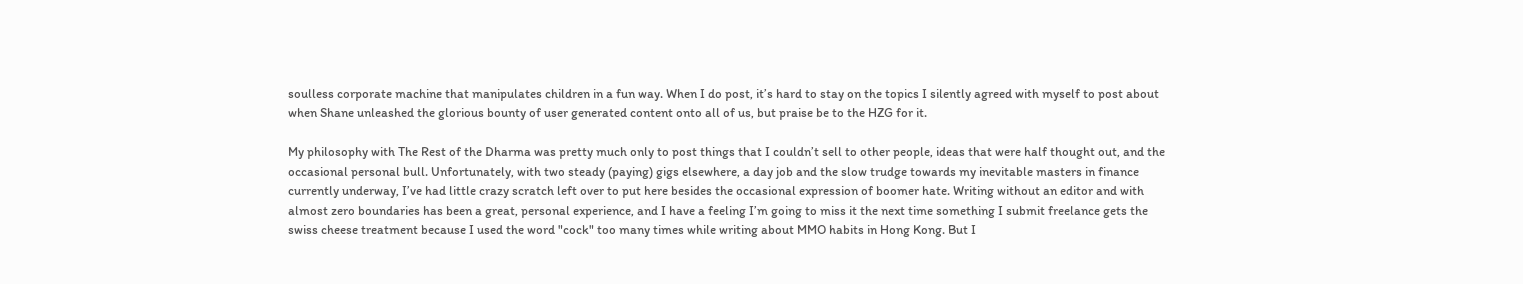soulless corporate machine that manipulates children in a fun way. When I do post, it’s hard to stay on the topics I silently agreed with myself to post about when Shane unleashed the glorious bounty of user generated content onto all of us, but praise be to the HZG for it.

My philosophy with The Rest of the Dharma was pretty much only to post things that I couldn’t sell to other people, ideas that were half thought out, and the occasional personal bull. Unfortunately, with two steady (paying) gigs elsewhere, a day job and the slow trudge towards my inevitable masters in finance currently underway, I’ve had little crazy scratch left over to put here besides the occasional expression of boomer hate. Writing without an editor and with almost zero boundaries has been a great, personal experience, and I have a feeling I’m going to miss it the next time something I submit freelance gets the swiss cheese treatment because I used the word "cock" too many times while writing about MMO habits in Hong Kong. But I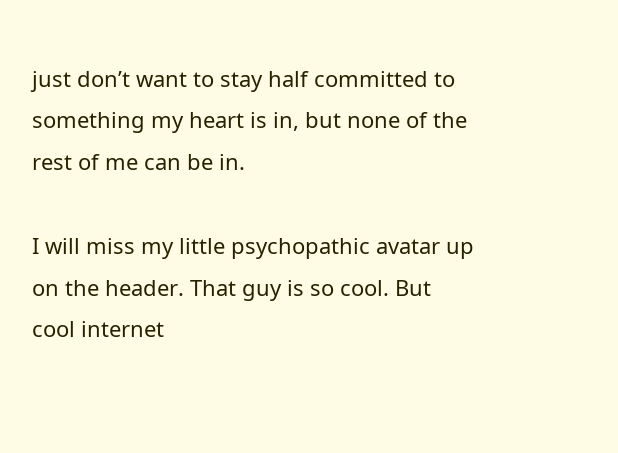just don’t want to stay half committed to something my heart is in, but none of the rest of me can be in.

I will miss my little psychopathic avatar up on the header. That guy is so cool. But cool internet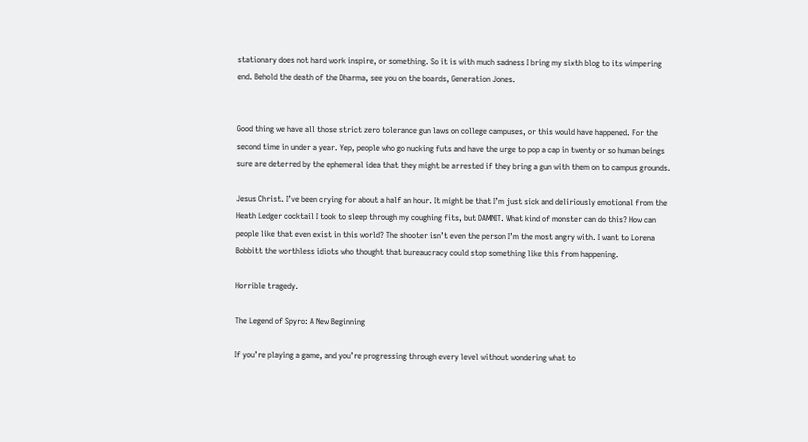stationary does not hard work inspire, or something. So it is with much sadness I bring my sixth blog to its wimpering end. Behold the death of the Dharma, see you on the boards, Generation Jones.


Good thing we have all those strict zero tolerance gun laws on college campuses, or this would have happened. For the second time in under a year. Yep, people who go nucking futs and have the urge to pop a cap in twenty or so human beings sure are deterred by the ephemeral idea that they might be arrested if they bring a gun with them on to campus grounds.

Jesus Christ. I’ve been crying for about a half an hour. It might be that I’m just sick and deliriously emotional from the Heath Ledger cocktail I took to sleep through my coughing fits, but DAMNIT. What kind of monster can do this? How can people like that even exist in this world? The shooter isn’t even the person I’m the most angry with. I want to Lorena Bobbitt the worthless idiots who thought that bureaucracy could stop something like this from happening.

Horrible tragedy.

The Legend of Spyro: A New Beginning

If you’re playing a game, and you’re progressing through every level without wondering what to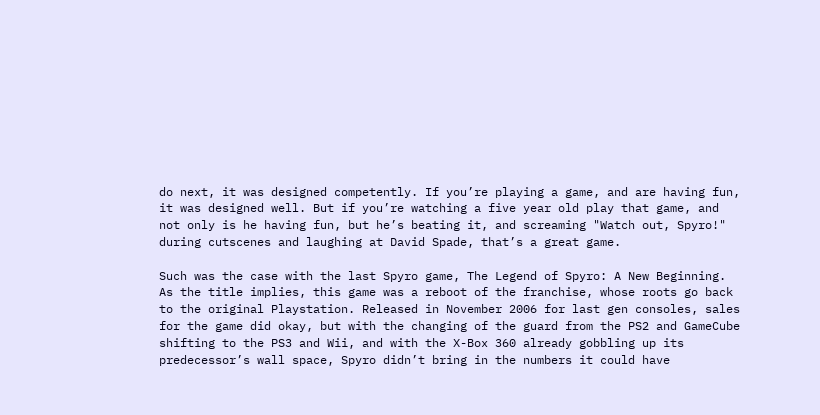do next, it was designed competently. If you’re playing a game, and are having fun, it was designed well. But if you’re watching a five year old play that game, and not only is he having fun, but he’s beating it, and screaming "Watch out, Spyro!" during cutscenes and laughing at David Spade, that’s a great game.

Such was the case with the last Spyro game, The Legend of Spyro: A New Beginning. As the title implies, this game was a reboot of the franchise, whose roots go back to the original Playstation. Released in November 2006 for last gen consoles, sales for the game did okay, but with the changing of the guard from the PS2 and GameCube shifting to the PS3 and Wii, and with the X-Box 360 already gobbling up its predecessor’s wall space, Spyro didn’t bring in the numbers it could have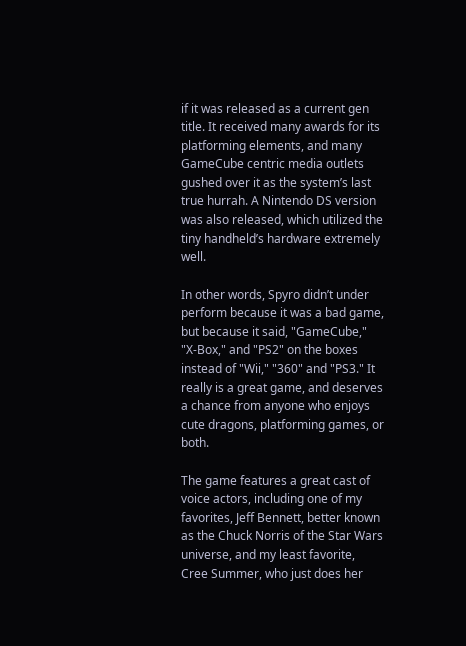if it was released as a current gen title. It received many awards for its platforming elements, and many GameCube centric media outlets gushed over it as the system’s last true hurrah. A Nintendo DS version was also released, which utilized the tiny handheld’s hardware extremely well.

In other words, Spyro didn’t under perform because it was a bad game, but because it said, "GameCube," "X-Box," and "PS2" on the boxes instead of "Wii," "360" and "PS3." It really is a great game, and deserves a chance from anyone who enjoys cute dragons, platforming games, or both.

The game features a great cast of voice actors, including one of my favorites, Jeff Bennett, better known as the Chuck Norris of the Star Wars universe, and my least favorite, Cree Summer, who just does her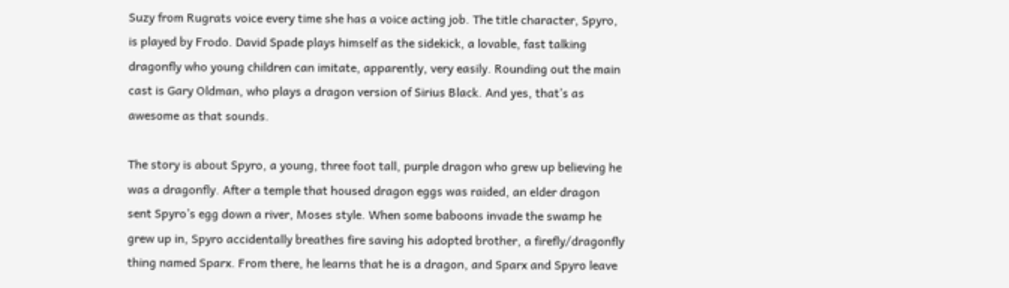Suzy from Rugrats voice every time she has a voice acting job. The title character, Spyro, is played by Frodo. David Spade plays himself as the sidekick, a lovable, fast talking dragonfly who young children can imitate, apparently, very easily. Rounding out the main cast is Gary Oldman, who plays a dragon version of Sirius Black. And yes, that’s as awesome as that sounds.

The story is about Spyro, a young, three foot tall, purple dragon who grew up believing he was a dragonfly. After a temple that housed dragon eggs was raided, an elder dragon sent Spyro’s egg down a river, Moses style. When some baboons invade the swamp he grew up in, Spyro accidentally breathes fire saving his adopted brother, a firefly/dragonfly thing named Sparx. From there, he learns that he is a dragon, and Sparx and Spyro leave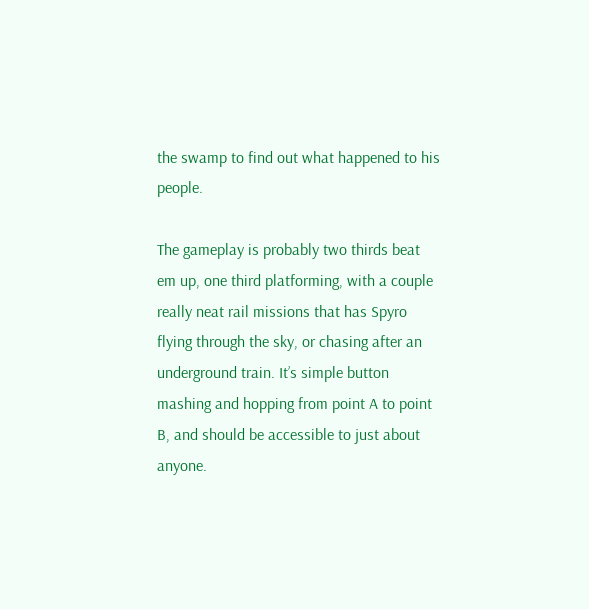the swamp to find out what happened to his people.

The gameplay is probably two thirds beat em up, one third platforming, with a couple really neat rail missions that has Spyro flying through the sky, or chasing after an underground train. It’s simple button mashing and hopping from point A to point B, and should be accessible to just about anyone.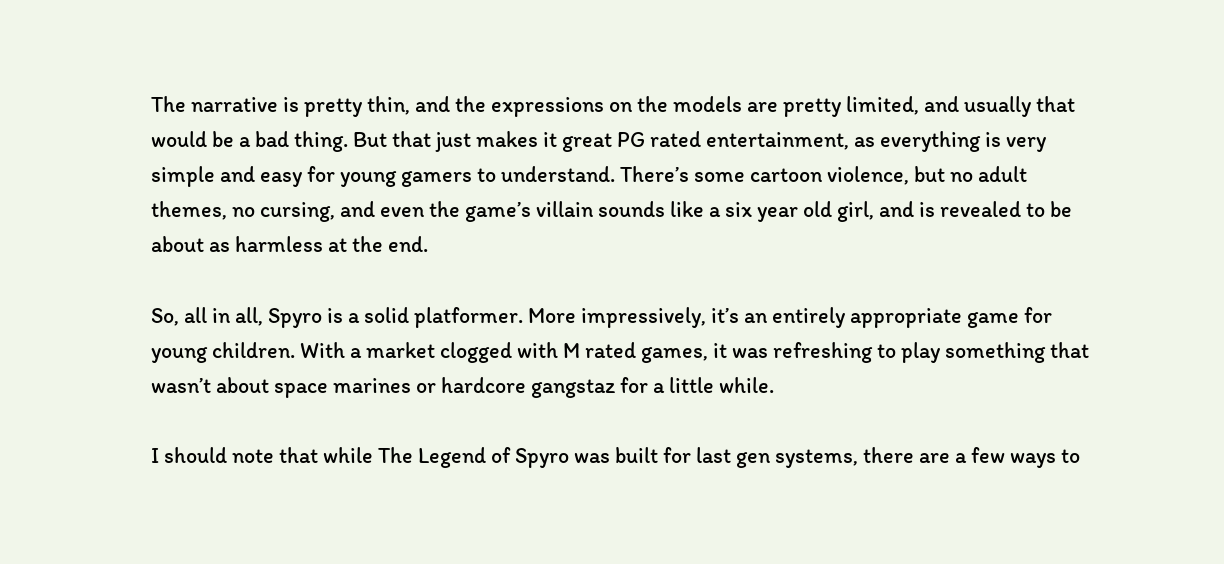The narrative is pretty thin, and the expressions on the models are pretty limited, and usually that would be a bad thing. But that just makes it great PG rated entertainment, as everything is very simple and easy for young gamers to understand. There’s some cartoon violence, but no adult themes, no cursing, and even the game’s villain sounds like a six year old girl, and is revealed to be about as harmless at the end.

So, all in all, Spyro is a solid platformer. More impressively, it’s an entirely appropriate game for young children. With a market clogged with M rated games, it was refreshing to play something that wasn’t about space marines or hardcore gangstaz for a little while.

I should note that while The Legend of Spyro was built for last gen systems, there are a few ways to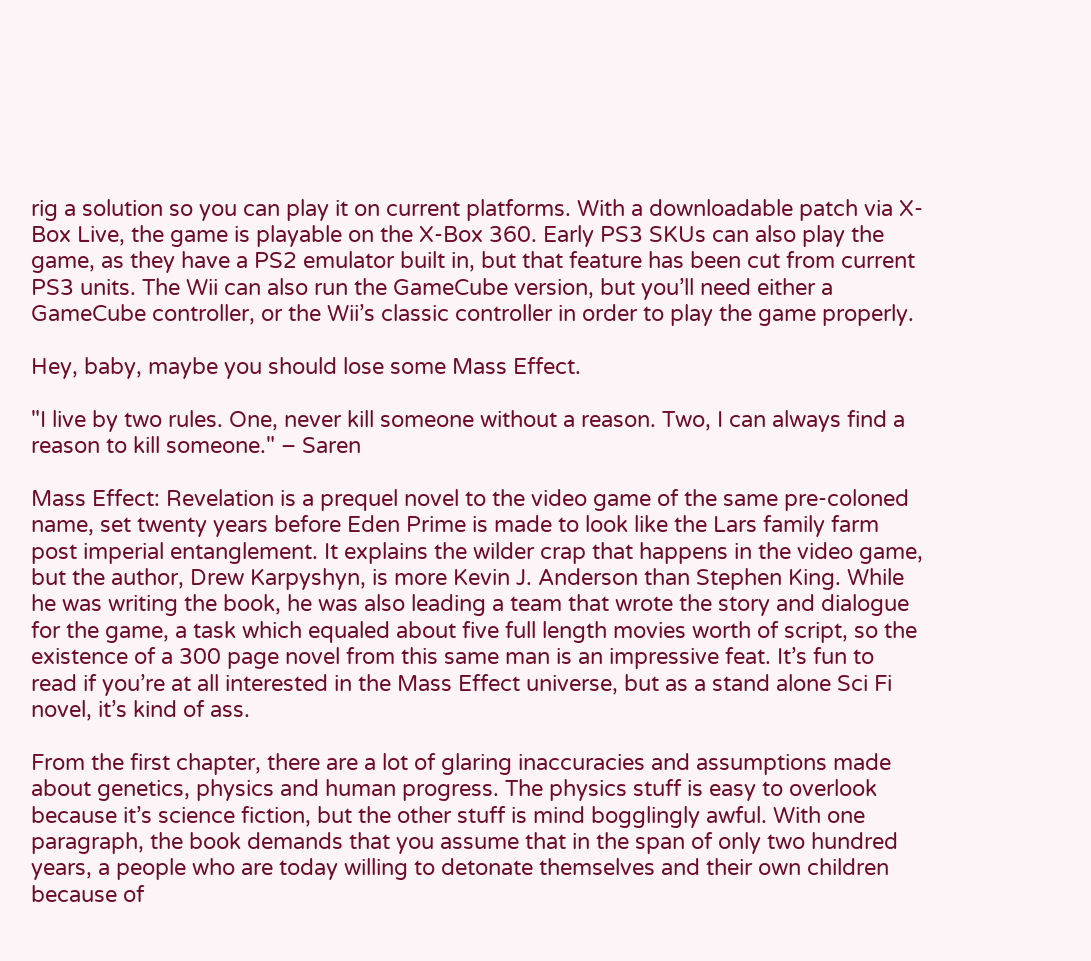rig a solution so you can play it on current platforms. With a downloadable patch via X-Box Live, the game is playable on the X-Box 360. Early PS3 SKUs can also play the game, as they have a PS2 emulator built in, but that feature has been cut from current PS3 units. The Wii can also run the GameCube version, but you’ll need either a GameCube controller, or the Wii’s classic controller in order to play the game properly.

Hey, baby, maybe you should lose some Mass Effect.

"I live by two rules. One, never kill someone without a reason. Two, I can always find a reason to kill someone." – Saren

Mass Effect: Revelation is a prequel novel to the video game of the same pre-coloned name, set twenty years before Eden Prime is made to look like the Lars family farm post imperial entanglement. It explains the wilder crap that happens in the video game, but the author, Drew Karpyshyn, is more Kevin J. Anderson than Stephen King. While he was writing the book, he was also leading a team that wrote the story and dialogue for the game, a task which equaled about five full length movies worth of script, so the existence of a 300 page novel from this same man is an impressive feat. It’s fun to read if you’re at all interested in the Mass Effect universe, but as a stand alone Sci Fi novel, it’s kind of ass.

From the first chapter, there are a lot of glaring inaccuracies and assumptions made about genetics, physics and human progress. The physics stuff is easy to overlook because it’s science fiction, but the other stuff is mind bogglingly awful. With one paragraph, the book demands that you assume that in the span of only two hundred years, a people who are today willing to detonate themselves and their own children because of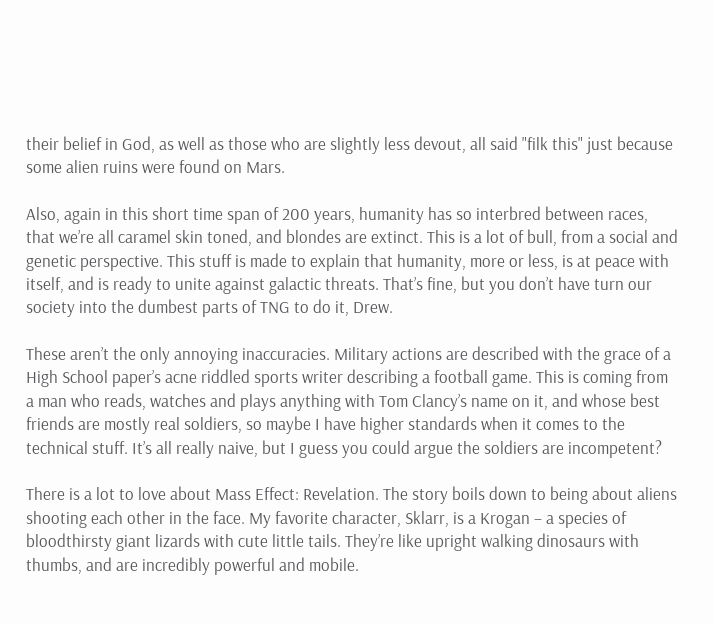their belief in God, as well as those who are slightly less devout, all said "filk this" just because some alien ruins were found on Mars.

Also, again in this short time span of 200 years, humanity has so interbred between races, that we’re all caramel skin toned, and blondes are extinct. This is a lot of bull, from a social and genetic perspective. This stuff is made to explain that humanity, more or less, is at peace with itself, and is ready to unite against galactic threats. That’s fine, but you don’t have turn our society into the dumbest parts of TNG to do it, Drew.

These aren’t the only annoying inaccuracies. Military actions are described with the grace of a High School paper’s acne riddled sports writer describing a football game. This is coming from a man who reads, watches and plays anything with Tom Clancy’s name on it, and whose best friends are mostly real soldiers, so maybe I have higher standards when it comes to the technical stuff. It’s all really naive, but I guess you could argue the soldiers are incompetent?

There is a lot to love about Mass Effect: Revelation. The story boils down to being about aliens shooting each other in the face. My favorite character, Sklarr, is a Krogan – a species of bloodthirsty giant lizards with cute little tails. They’re like upright walking dinosaurs with thumbs, and are incredibly powerful and mobile.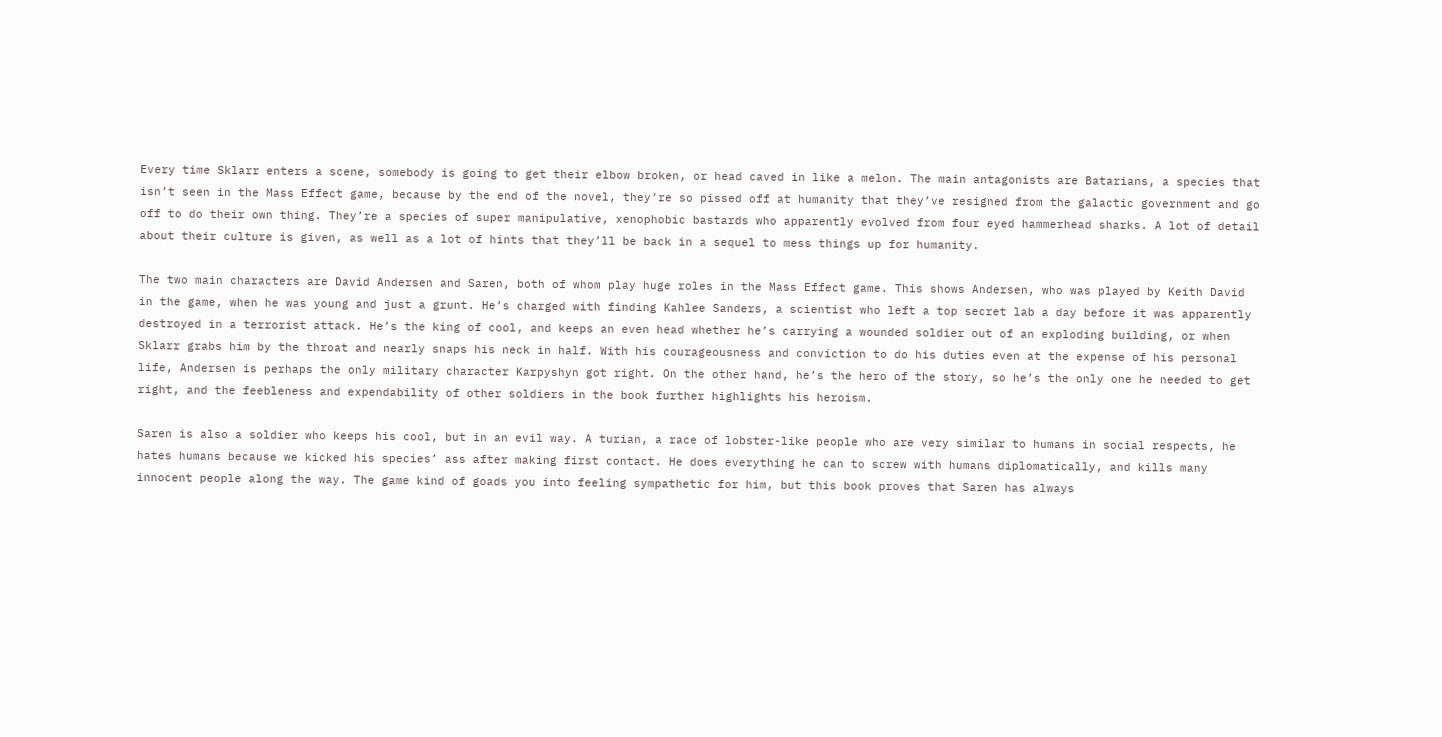Every time Sklarr enters a scene, somebody is going to get their elbow broken, or head caved in like a melon. The main antagonists are Batarians, a species that isn’t seen in the Mass Effect game, because by the end of the novel, they’re so pissed off at humanity that they’ve resigned from the galactic government and go off to do their own thing. They’re a species of super manipulative, xenophobic bastards who apparently evolved from four eyed hammerhead sharks. A lot of detail about their culture is given, as well as a lot of hints that they’ll be back in a sequel to mess things up for humanity.

The two main characters are David Andersen and Saren, both of whom play huge roles in the Mass Effect game. This shows Andersen, who was played by Keith David in the game, when he was young and just a grunt. He’s charged with finding Kahlee Sanders, a scientist who left a top secret lab a day before it was apparently destroyed in a terrorist attack. He’s the king of cool, and keeps an even head whether he’s carrying a wounded soldier out of an exploding building, or when Sklarr grabs him by the throat and nearly snaps his neck in half. With his courageousness and conviction to do his duties even at the expense of his personal life, Andersen is perhaps the only military character Karpyshyn got right. On the other hand, he’s the hero of the story, so he’s the only one he needed to get right, and the feebleness and expendability of other soldiers in the book further highlights his heroism.

Saren is also a soldier who keeps his cool, but in an evil way. A turian, a race of lobster-like people who are very similar to humans in social respects, he hates humans because we kicked his species’ ass after making first contact. He does everything he can to screw with humans diplomatically, and kills many innocent people along the way. The game kind of goads you into feeling sympathetic for him, but this book proves that Saren has always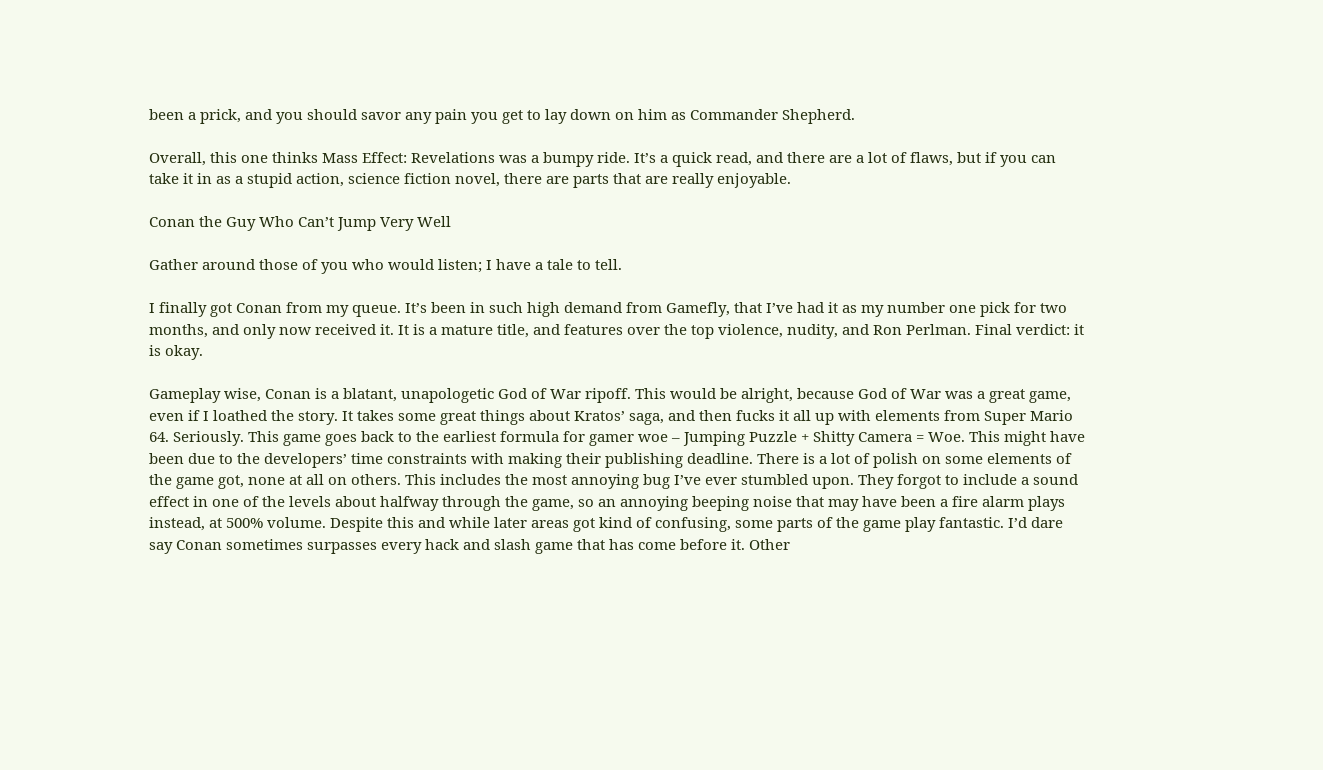been a prick, and you should savor any pain you get to lay down on him as Commander Shepherd.

Overall, this one thinks Mass Effect: Revelations was a bumpy ride. It’s a quick read, and there are a lot of flaws, but if you can take it in as a stupid action, science fiction novel, there are parts that are really enjoyable.

Conan the Guy Who Can’t Jump Very Well

Gather around those of you who would listen; I have a tale to tell.

I finally got Conan from my queue. It’s been in such high demand from Gamefly, that I’ve had it as my number one pick for two months, and only now received it. It is a mature title, and features over the top violence, nudity, and Ron Perlman. Final verdict: it is okay.

Gameplay wise, Conan is a blatant, unapologetic God of War ripoff. This would be alright, because God of War was a great game, even if I loathed the story. It takes some great things about Kratos’ saga, and then fucks it all up with elements from Super Mario 64. Seriously. This game goes back to the earliest formula for gamer woe – Jumping Puzzle + Shitty Camera = Woe. This might have been due to the developers’ time constraints with making their publishing deadline. There is a lot of polish on some elements of the game got, none at all on others. This includes the most annoying bug I’ve ever stumbled upon. They forgot to include a sound effect in one of the levels about halfway through the game, so an annoying beeping noise that may have been a fire alarm plays instead, at 500% volume. Despite this and while later areas got kind of confusing, some parts of the game play fantastic. I’d dare say Conan sometimes surpasses every hack and slash game that has come before it. Other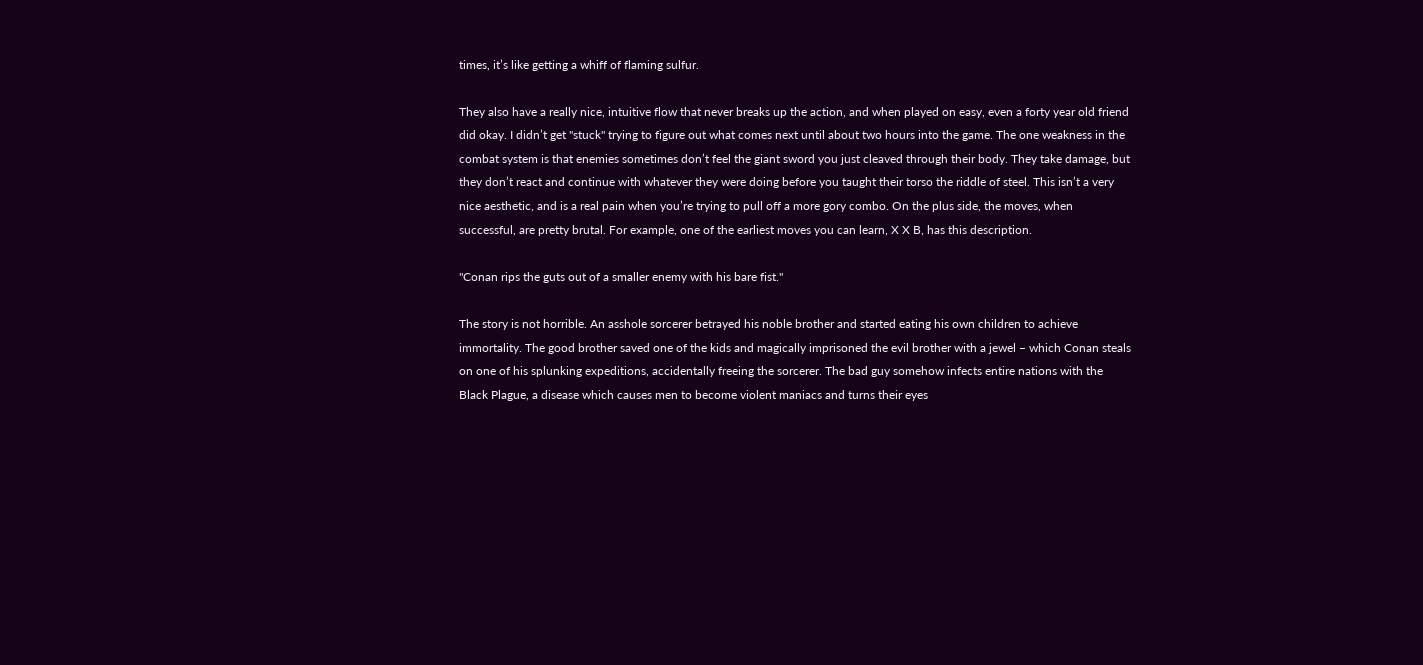times, it’s like getting a whiff of flaming sulfur.

They also have a really nice, intuitive flow that never breaks up the action, and when played on easy, even a forty year old friend did okay. I didn’t get "stuck" trying to figure out what comes next until about two hours into the game. The one weakness in the combat system is that enemies sometimes don’t feel the giant sword you just cleaved through their body. They take damage, but they don’t react and continue with whatever they were doing before you taught their torso the riddle of steel. This isn’t a very nice aesthetic, and is a real pain when you’re trying to pull off a more gory combo. On the plus side, the moves, when successful, are pretty brutal. For example, one of the earliest moves you can learn, X X B, has this description.

"Conan rips the guts out of a smaller enemy with his bare fist."

The story is not horrible. An asshole sorcerer betrayed his noble brother and started eating his own children to achieve immortality. The good brother saved one of the kids and magically imprisoned the evil brother with a jewel – which Conan steals on one of his splunking expeditions, accidentally freeing the sorcerer. The bad guy somehow infects entire nations with the Black Plague, a disease which causes men to become violent maniacs and turns their eyes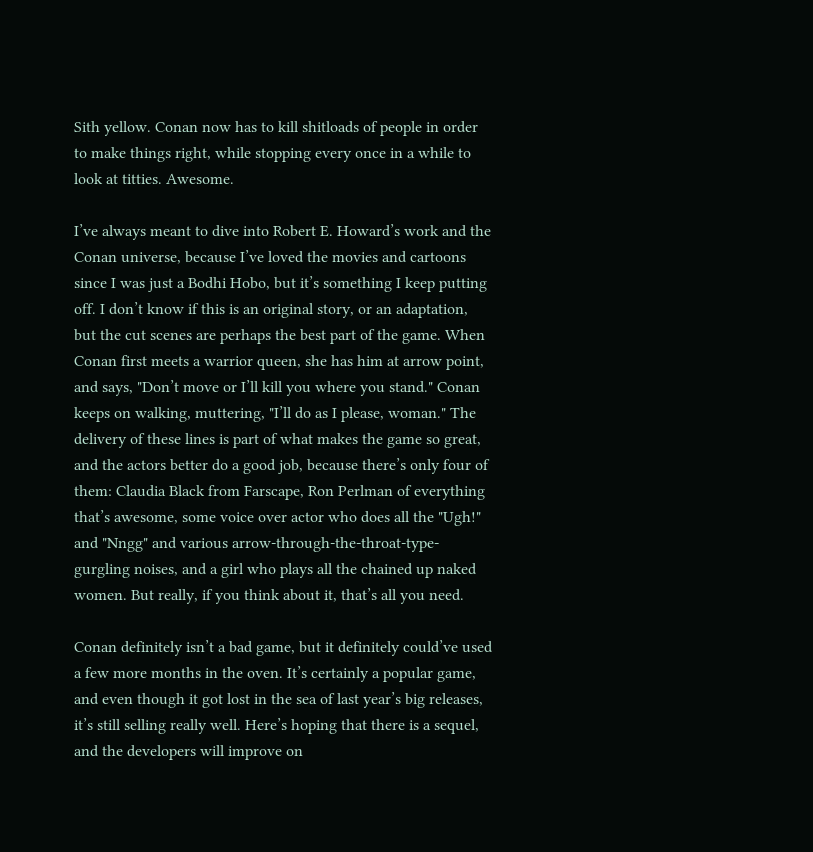Sith yellow. Conan now has to kill shitloads of people in order to make things right, while stopping every once in a while to look at titties. Awesome.

I’ve always meant to dive into Robert E. Howard’s work and the Conan universe, because I’ve loved the movies and cartoons since I was just a Bodhi Hobo, but it’s something I keep putting off. I don’t know if this is an original story, or an adaptation, but the cut scenes are perhaps the best part of the game. When Conan first meets a warrior queen, she has him at arrow point, and says, "Don’t move or I’ll kill you where you stand." Conan keeps on walking, muttering, "I’ll do as I please, woman." The delivery of these lines is part of what makes the game so great, and the actors better do a good job, because there’s only four of them: Claudia Black from Farscape, Ron Perlman of everything that’s awesome, some voice over actor who does all the "Ugh!" and "Nngg" and various arrow-through-the-throat-type-gurgling noises, and a girl who plays all the chained up naked women. But really, if you think about it, that’s all you need.

Conan definitely isn’t a bad game, but it definitely could’ve used a few more months in the oven. It’s certainly a popular game, and even though it got lost in the sea of last year’s big releases, it’s still selling really well. Here’s hoping that there is a sequel, and the developers will improve on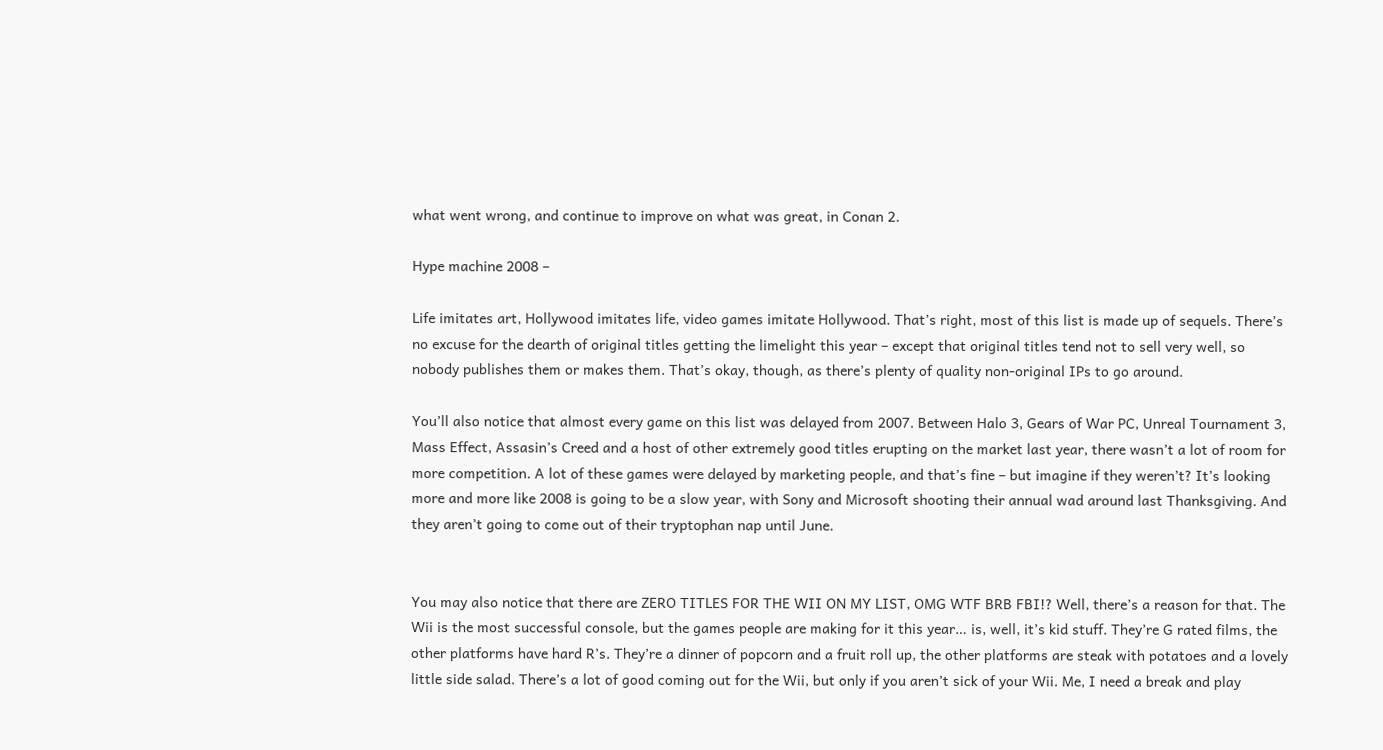what went wrong, and continue to improve on what was great, in Conan 2.

Hype machine 2008 –

Life imitates art, Hollywood imitates life, video games imitate Hollywood. That’s right, most of this list is made up of sequels. There’s no excuse for the dearth of original titles getting the limelight this year – except that original titles tend not to sell very well, so nobody publishes them or makes them. That’s okay, though, as there’s plenty of quality non-original IPs to go around.

You’ll also notice that almost every game on this list was delayed from 2007. Between Halo 3, Gears of War PC, Unreal Tournament 3, Mass Effect, Assasin’s Creed and a host of other extremely good titles erupting on the market last year, there wasn’t a lot of room for more competition. A lot of these games were delayed by marketing people, and that’s fine – but imagine if they weren’t? It’s looking more and more like 2008 is going to be a slow year, with Sony and Microsoft shooting their annual wad around last Thanksgiving. And they aren’t going to come out of their tryptophan nap until June.


You may also notice that there are ZERO TITLES FOR THE WII ON MY LIST, OMG WTF BRB FBI!? Well, there’s a reason for that. The Wii is the most successful console, but the games people are making for it this year… is, well, it’s kid stuff. They’re G rated films, the other platforms have hard R’s. They’re a dinner of popcorn and a fruit roll up, the other platforms are steak with potatoes and a lovely little side salad. There’s a lot of good coming out for the Wii, but only if you aren’t sick of your Wii. Me, I need a break and play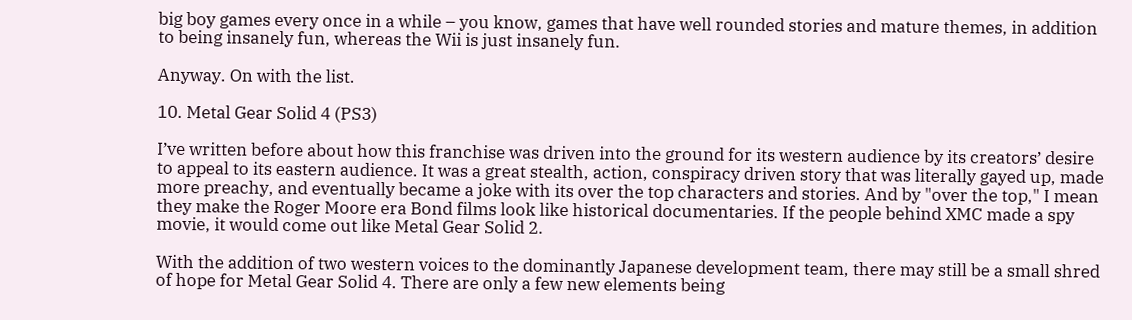big boy games every once in a while – you know, games that have well rounded stories and mature themes, in addition to being insanely fun, whereas the Wii is just insanely fun.

Anyway. On with the list.

10. Metal Gear Solid 4 (PS3)

I’ve written before about how this franchise was driven into the ground for its western audience by its creators’ desire to appeal to its eastern audience. It was a great stealth, action, conspiracy driven story that was literally gayed up, made more preachy, and eventually became a joke with its over the top characters and stories. And by "over the top," I mean they make the Roger Moore era Bond films look like historical documentaries. If the people behind XMC made a spy movie, it would come out like Metal Gear Solid 2.

With the addition of two western voices to the dominantly Japanese development team, there may still be a small shred of hope for Metal Gear Solid 4. There are only a few new elements being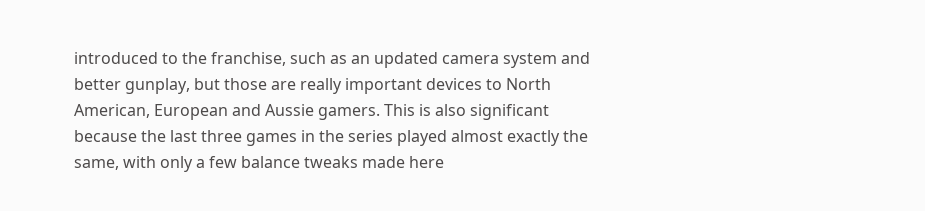introduced to the franchise, such as an updated camera system and better gunplay, but those are really important devices to North American, European and Aussie gamers. This is also significant because the last three games in the series played almost exactly the same, with only a few balance tweaks made here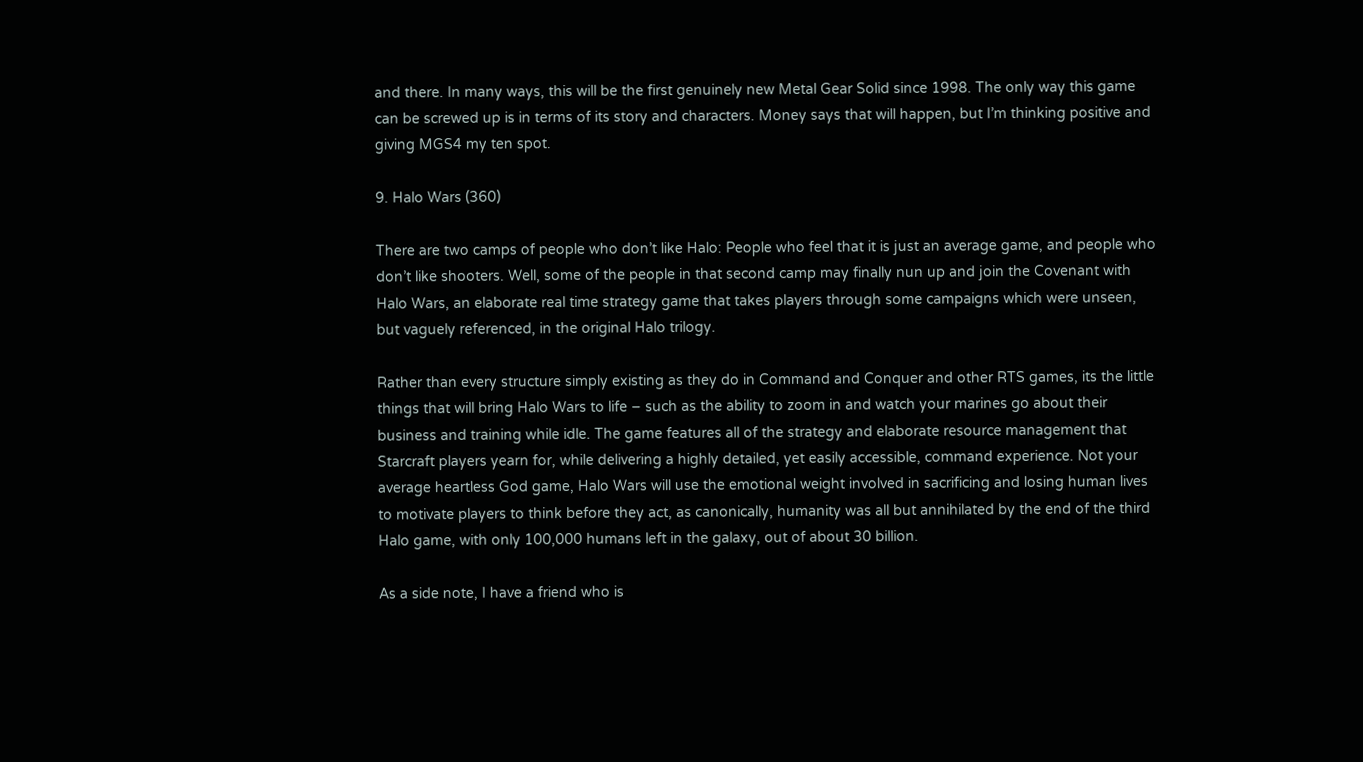and there. In many ways, this will be the first genuinely new Metal Gear Solid since 1998. The only way this game can be screwed up is in terms of its story and characters. Money says that will happen, but I’m thinking positive and giving MGS4 my ten spot.

9. Halo Wars (360)

There are two camps of people who don’t like Halo: People who feel that it is just an average game, and people who don’t like shooters. Well, some of the people in that second camp may finally nun up and join the Covenant with Halo Wars, an elaborate real time strategy game that takes players through some campaigns which were unseen, but vaguely referenced, in the original Halo trilogy.

Rather than every structure simply existing as they do in Command and Conquer and other RTS games, its the little things that will bring Halo Wars to life – such as the ability to zoom in and watch your marines go about their business and training while idle. The game features all of the strategy and elaborate resource management that Starcraft players yearn for, while delivering a highly detailed, yet easily accessible, command experience. Not your average heartless God game, Halo Wars will use the emotional weight involved in sacrificing and losing human lives to motivate players to think before they act, as canonically, humanity was all but annihilated by the end of the third Halo game, with only 100,000 humans left in the galaxy, out of about 30 billion.

As a side note, I have a friend who is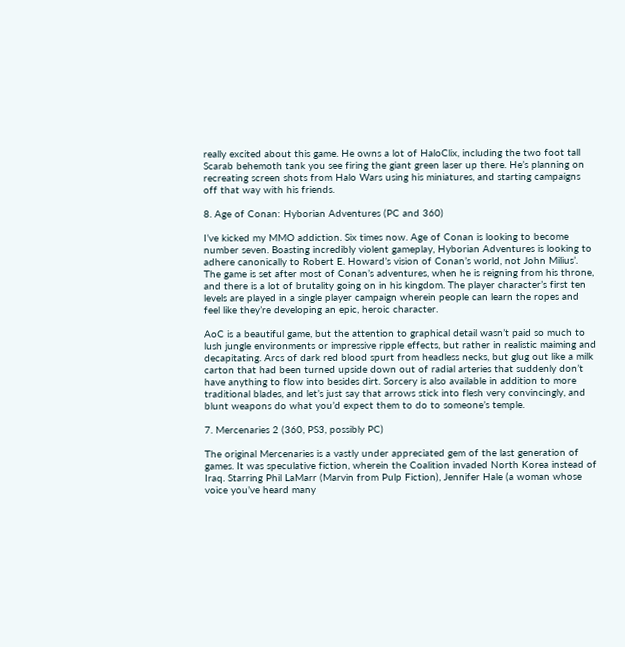really excited about this game. He owns a lot of HaloClix, including the two foot tall Scarab behemoth tank you see firing the giant green laser up there. He’s planning on recreating screen shots from Halo Wars using his miniatures, and starting campaigns off that way with his friends.

8. Age of Conan: Hyborian Adventures (PC and 360)

I’ve kicked my MMO addiction. Six times now. Age of Conan is looking to become number seven. Boasting incredibly violent gameplay, Hyborian Adventures is looking to adhere canonically to Robert E. Howard’s vision of Conan’s world, not John Milius’. The game is set after most of Conan’s adventures, when he is reigning from his throne, and there is a lot of brutality going on in his kingdom. The player character’s first ten levels are played in a single player campaign wherein people can learn the ropes and feel like they’re developing an epic, heroic character.

AoC is a beautiful game, but the attention to graphical detail wasn’t paid so much to lush jungle environments or impressive ripple effects, but rather in realistic maiming and decapitating. Arcs of dark red blood spurt from headless necks, but glug out like a milk carton that had been turned upside down out of radial arteries that suddenly don’t have anything to flow into besides dirt. Sorcery is also available in addition to more traditional blades, and let’s just say that arrows stick into flesh very convincingly, and blunt weapons do what you’d expect them to do to someone’s temple.

7. Mercenaries 2 (360, PS3, possibly PC)

The original Mercenaries is a vastly under appreciated gem of the last generation of games. It was speculative fiction, wherein the Coalition invaded North Korea instead of Iraq. Starring Phil LaMarr (Marvin from Pulp Fiction), Jennifer Hale (a woman whose voice you’ve heard many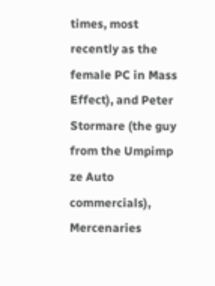times, most recently as the female PC in Mass Effect), and Peter Stormare (the guy from the Umpimp ze Auto commercials), Mercenaries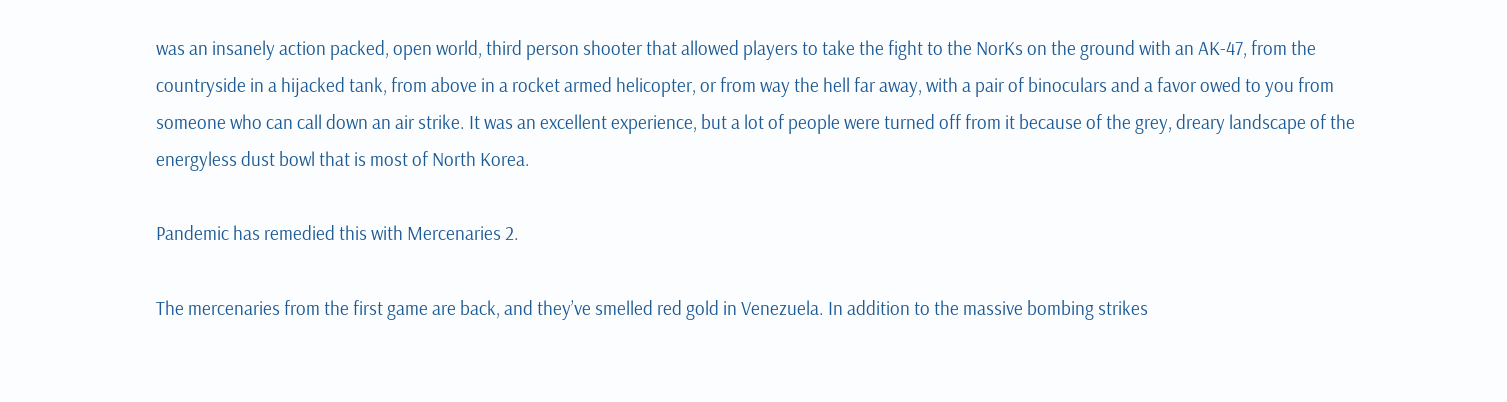was an insanely action packed, open world, third person shooter that allowed players to take the fight to the NorKs on the ground with an AK-47, from the countryside in a hijacked tank, from above in a rocket armed helicopter, or from way the hell far away, with a pair of binoculars and a favor owed to you from someone who can call down an air strike. It was an excellent experience, but a lot of people were turned off from it because of the grey, dreary landscape of the energyless dust bowl that is most of North Korea.

Pandemic has remedied this with Mercenaries 2.

The mercenaries from the first game are back, and they’ve smelled red gold in Venezuela. In addition to the massive bombing strikes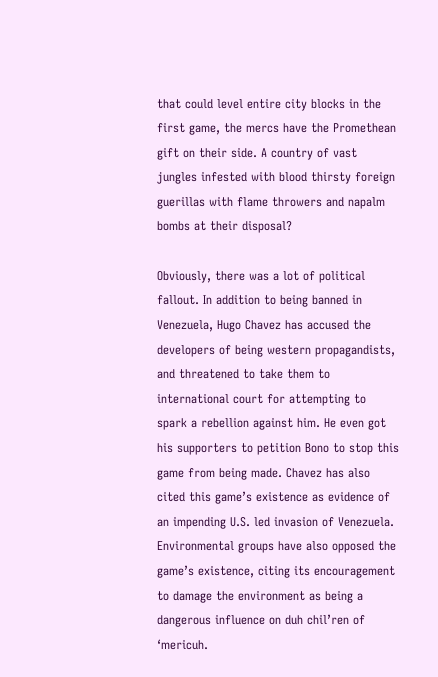that could level entire city blocks in the first game, the mercs have the Promethean gift on their side. A country of vast jungles infested with blood thirsty foreign guerillas with flame throwers and napalm bombs at their disposal?

Obviously, there was a lot of political fallout. In addition to being banned in Venezuela, Hugo Chavez has accused the developers of being western propagandists, and threatened to take them to international court for attempting to spark a rebellion against him. He even got his supporters to petition Bono to stop this game from being made. Chavez has also cited this game’s existence as evidence of an impending U.S. led invasion of Venezuela. Environmental groups have also opposed the game’s existence, citing its encouragement to damage the environment as being a dangerous influence on duh chil’ren of ‘mericuh.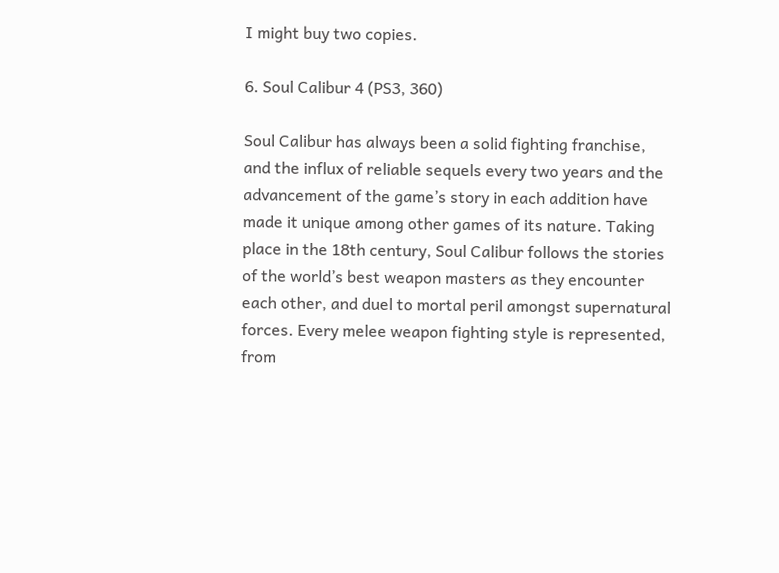I might buy two copies.

6. Soul Calibur 4 (PS3, 360)

Soul Calibur has always been a solid fighting franchise, and the influx of reliable sequels every two years and the advancement of the game’s story in each addition have made it unique among other games of its nature. Taking place in the 18th century, Soul Calibur follows the stories of the world’s best weapon masters as they encounter each other, and duel to mortal peril amongst supernatural forces. Every melee weapon fighting style is represented, from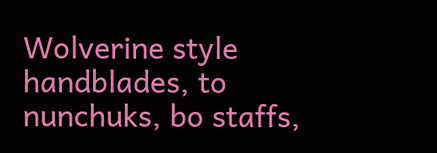Wolverine style handblades, to nunchuks, bo staffs,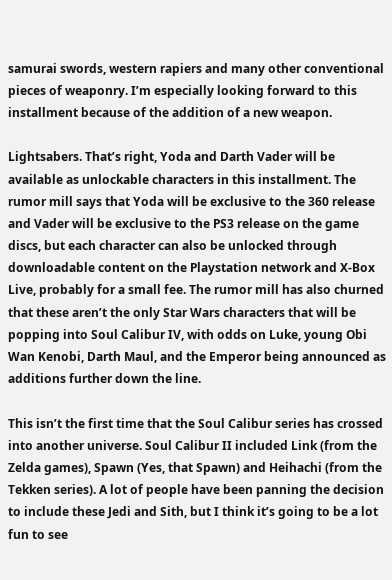samurai swords, western rapiers and many other conventional pieces of weaponry. I’m especially looking forward to this installment because of the addition of a new weapon.

Lightsabers. That’s right, Yoda and Darth Vader will be available as unlockable characters in this installment. The rumor mill says that Yoda will be exclusive to the 360 release and Vader will be exclusive to the PS3 release on the game discs, but each character can also be unlocked through downloadable content on the Playstation network and X-Box Live, probably for a small fee. The rumor mill has also churned that these aren’t the only Star Wars characters that will be popping into Soul Calibur IV, with odds on Luke, young Obi Wan Kenobi, Darth Maul, and the Emperor being announced as additions further down the line.

This isn’t the first time that the Soul Calibur series has crossed into another universe. Soul Calibur II included Link (from the Zelda games), Spawn (Yes, that Spawn) and Heihachi (from the Tekken series). A lot of people have been panning the decision to include these Jedi and Sith, but I think it’s going to be a lot fun to see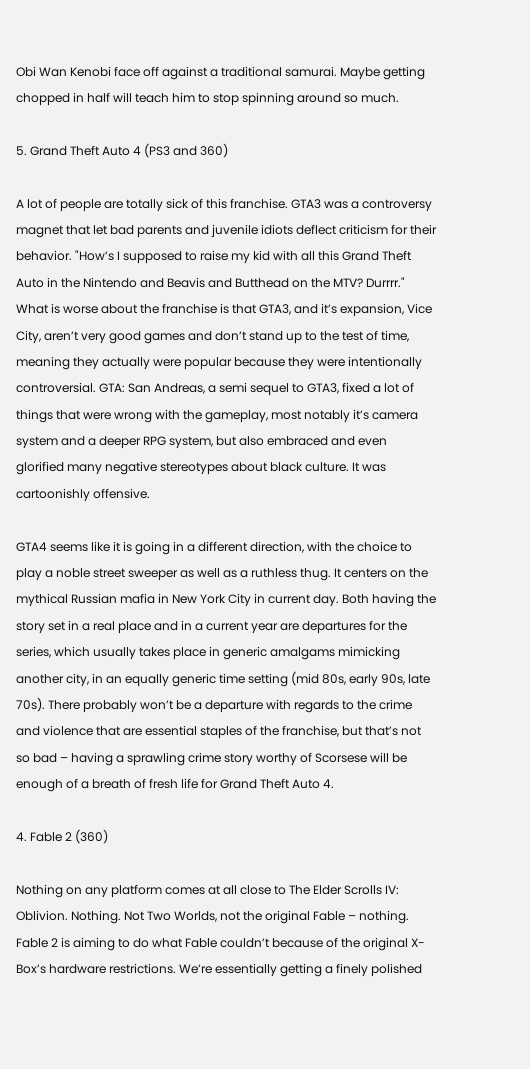Obi Wan Kenobi face off against a traditional samurai. Maybe getting chopped in half will teach him to stop spinning around so much.

5. Grand Theft Auto 4 (PS3 and 360)

A lot of people are totally sick of this franchise. GTA3 was a controversy magnet that let bad parents and juvenile idiots deflect criticism for their behavior. "How’s I supposed to raise my kid with all this Grand Theft Auto in the Nintendo and Beavis and Butthead on the MTV? Durrrr." What is worse about the franchise is that GTA3, and it’s expansion, Vice City, aren’t very good games and don’t stand up to the test of time, meaning they actually were popular because they were intentionally controversial. GTA: San Andreas, a semi sequel to GTA3, fixed a lot of things that were wrong with the gameplay, most notably it’s camera system and a deeper RPG system, but also embraced and even glorified many negative stereotypes about black culture. It was cartoonishly offensive.

GTA4 seems like it is going in a different direction, with the choice to play a noble street sweeper as well as a ruthless thug. It centers on the mythical Russian mafia in New York City in current day. Both having the story set in a real place and in a current year are departures for the series, which usually takes place in generic amalgams mimicking another city, in an equally generic time setting (mid 80s, early 90s, late 70s). There probably won’t be a departure with regards to the crime and violence that are essential staples of the franchise, but that’s not so bad – having a sprawling crime story worthy of Scorsese will be enough of a breath of fresh life for Grand Theft Auto 4.

4. Fable 2 (360)

Nothing on any platform comes at all close to The Elder Scrolls IV: Oblivion. Nothing. Not Two Worlds, not the original Fable – nothing. Fable 2 is aiming to do what Fable couldn’t because of the original X-Box’s hardware restrictions. We’re essentially getting a finely polished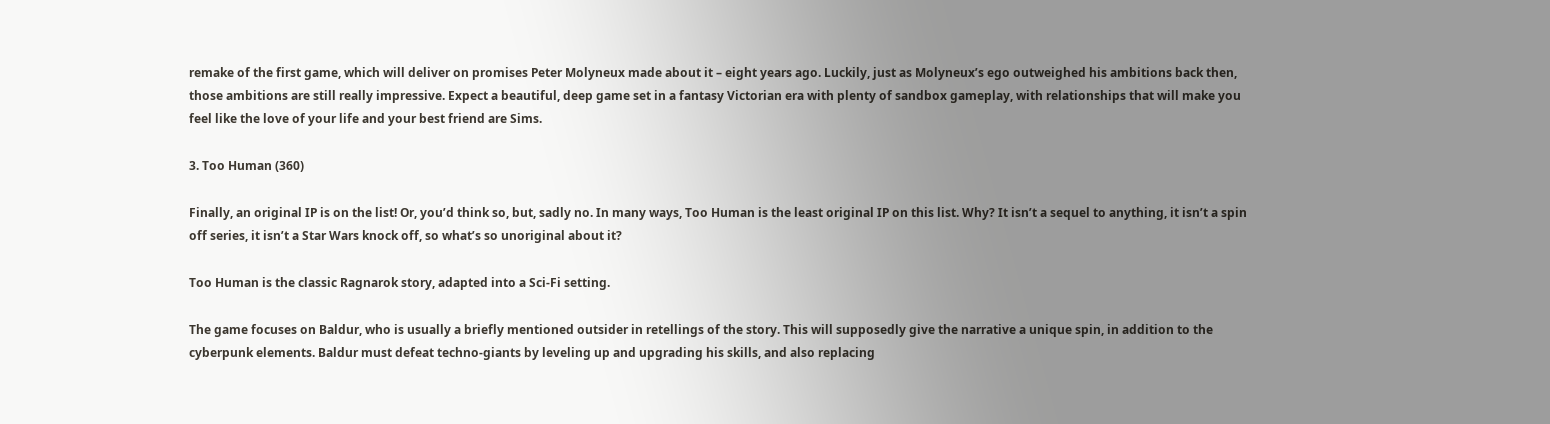remake of the first game, which will deliver on promises Peter Molyneux made about it – eight years ago. Luckily, just as Molyneux’s ego outweighed his ambitions back then, those ambitions are still really impressive. Expect a beautiful, deep game set in a fantasy Victorian era with plenty of sandbox gameplay, with relationships that will make you feel like the love of your life and your best friend are Sims.

3. Too Human (360)

Finally, an original IP is on the list! Or, you’d think so, but, sadly no. In many ways, Too Human is the least original IP on this list. Why? It isn’t a sequel to anything, it isn’t a spin off series, it isn’t a Star Wars knock off, so what’s so unoriginal about it?

Too Human is the classic Ragnarok story, adapted into a Sci-Fi setting.

The game focuses on Baldur, who is usually a briefly mentioned outsider in retellings of the story. This will supposedly give the narrative a unique spin, in addition to the cyberpunk elements. Baldur must defeat techno-giants by leveling up and upgrading his skills, and also replacing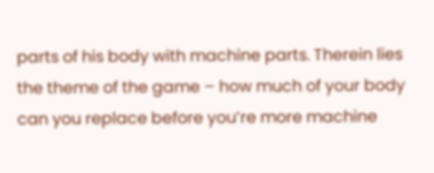parts of his body with machine parts. Therein lies the theme of the game – how much of your body can you replace before you’re more machine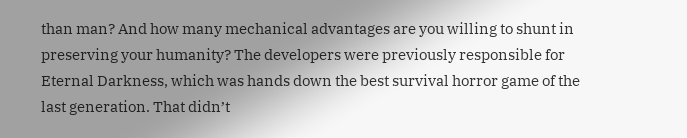than man? And how many mechanical advantages are you willing to shunt in preserving your humanity? The developers were previously responsible for Eternal Darkness, which was hands down the best survival horror game of the last generation. That didn’t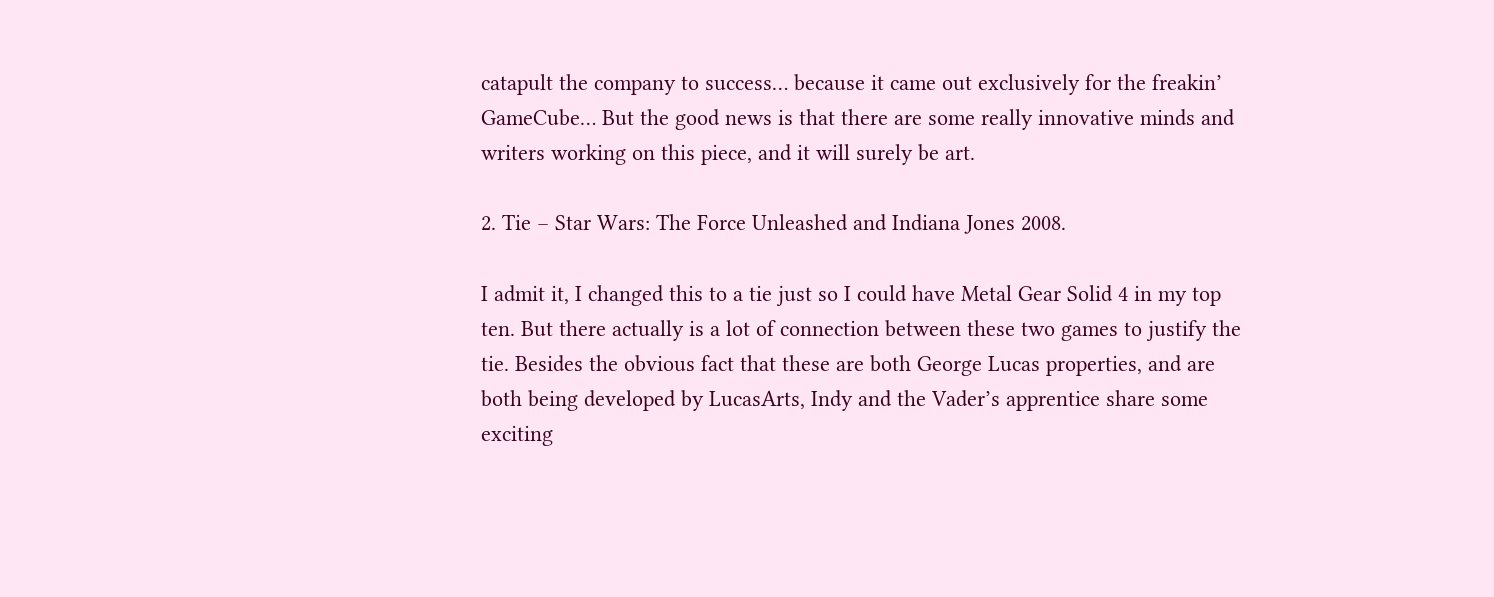catapult the company to success… because it came out exclusively for the freakin’ GameCube… But the good news is that there are some really innovative minds and writers working on this piece, and it will surely be art.

2. Tie – Star Wars: The Force Unleashed and Indiana Jones 2008.

I admit it, I changed this to a tie just so I could have Metal Gear Solid 4 in my top ten. But there actually is a lot of connection between these two games to justify the tie. Besides the obvious fact that these are both George Lucas properties, and are both being developed by LucasArts, Indy and the Vader’s apprentice share some exciting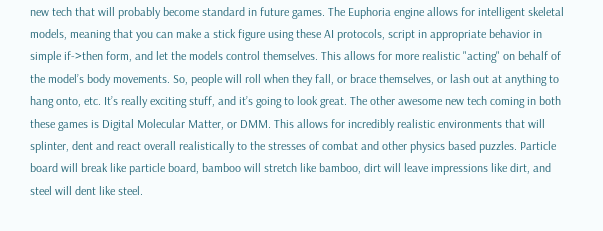new tech that will probably become standard in future games. The Euphoria engine allows for intelligent skeletal models, meaning that you can make a stick figure using these AI protocols, script in appropriate behavior in simple if->then form, and let the models control themselves. This allows for more realistic "acting" on behalf of the model’s body movements. So, people will roll when they fall, or brace themselves, or lash out at anything to hang onto, etc. It’s really exciting stuff, and it’s going to look great. The other awesome new tech coming in both these games is Digital Molecular Matter, or DMM. This allows for incredibly realistic environments that will splinter, dent and react overall realistically to the stresses of combat and other physics based puzzles. Particle board will break like particle board, bamboo will stretch like bamboo, dirt will leave impressions like dirt, and steel will dent like steel.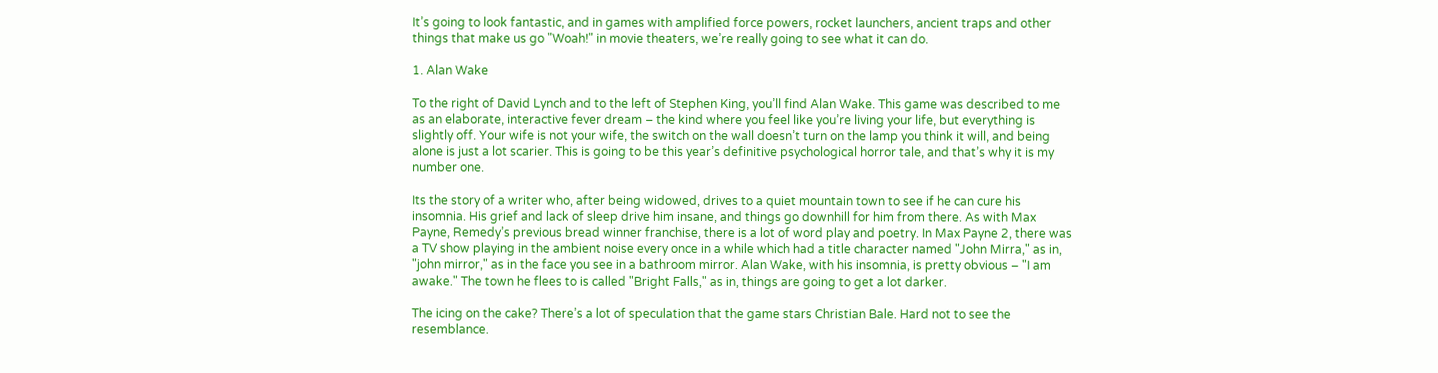It’s going to look fantastic, and in games with amplified force powers, rocket launchers, ancient traps and other things that make us go "Woah!" in movie theaters, we’re really going to see what it can do.

1. Alan Wake

To the right of David Lynch and to the left of Stephen King, you’ll find Alan Wake. This game was described to me as an elaborate, interactive fever dream – the kind where you feel like you’re living your life, but everything is slightly off. Your wife is not your wife, the switch on the wall doesn’t turn on the lamp you think it will, and being alone is just a lot scarier. This is going to be this year’s definitive psychological horror tale, and that’s why it is my number one.

Its the story of a writer who, after being widowed, drives to a quiet mountain town to see if he can cure his insomnia. His grief and lack of sleep drive him insane, and things go downhill for him from there. As with Max Payne, Remedy’s previous bread winner franchise, there is a lot of word play and poetry. In Max Payne 2, there was a TV show playing in the ambient noise every once in a while which had a title character named "John Mirra," as in, "john mirror," as in the face you see in a bathroom mirror. Alan Wake, with his insomnia, is pretty obvious – "I am awake." The town he flees to is called "Bright Falls," as in, things are going to get a lot darker.

The icing on the cake? There’s a lot of speculation that the game stars Christian Bale. Hard not to see the resemblance.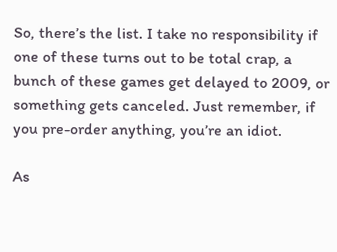So, there’s the list. I take no responsibility if one of these turns out to be total crap, a bunch of these games get delayed to 2009, or something gets canceled. Just remember, if you pre-order anything, you’re an idiot.

As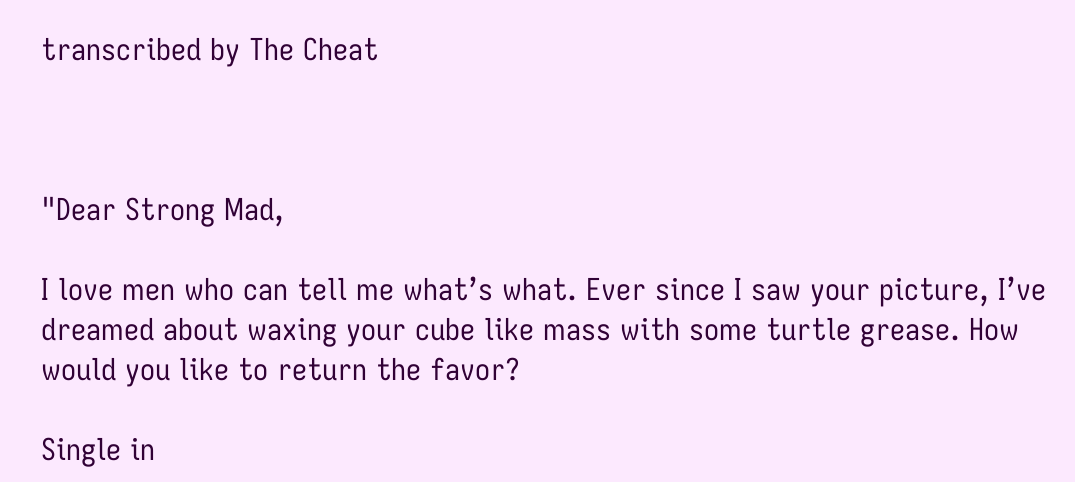transcribed by The Cheat



"Dear Strong Mad,

I love men who can tell me what’s what. Ever since I saw your picture, I’ve dreamed about waxing your cube like mass with some turtle grease. How would you like to return the favor?

Single in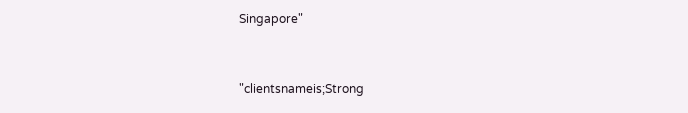Singapore"


"clientsnameis;Strong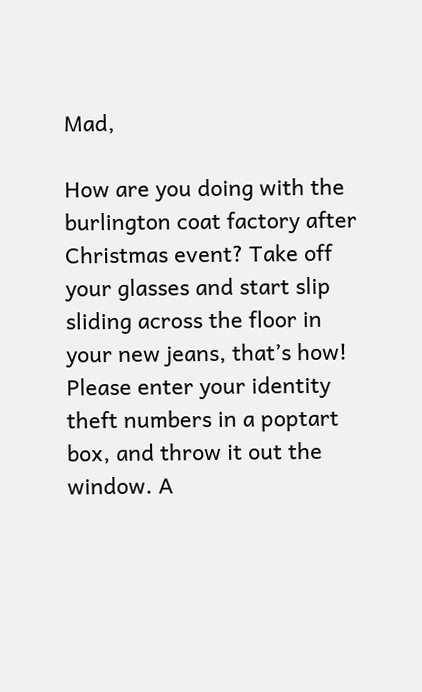Mad,

How are you doing with the burlington coat factory after Christmas event? Take off your glasses and start slip sliding across the floor in your new jeans, that’s how! Please enter your identity theft numbers in a poptart box, and throw it out the window. A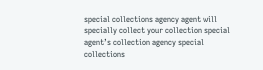special collections agency agent will specially collect your collection special agent’s collection agency special collections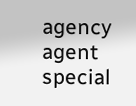agency agent special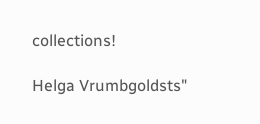collections!

Helga Vrumbgoldsts"